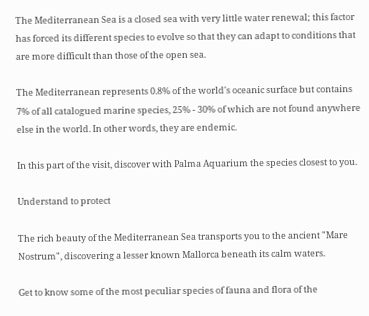The Mediterranean Sea is a closed sea with very little water renewal; this factor has forced its different species to evolve so that they can adapt to conditions that are more difficult than those of the open sea.

The Mediterranean represents 0.8% of the world's oceanic surface but contains 7% of all catalogued marine species, 25% - 30% of which are not found anywhere else in the world. In other words, they are endemic.

In this part of the visit, discover with Palma Aquarium the species closest to you.

Understand to protect

The rich beauty of the Mediterranean Sea transports you to the ancient "Mare Nostrum", discovering a lesser known Mallorca beneath its calm waters.

Get to know some of the most peculiar species of fauna and flora of the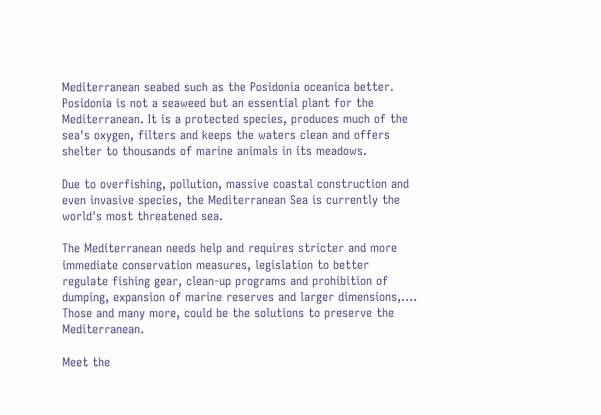Mediterranean seabed such as the Posidonia oceanica better. Posidonia is not a seaweed but an essential plant for the Mediterranean. It is a protected species, produces much of the sea's oxygen, filters and keeps the waters clean and offers shelter to thousands of marine animals in its meadows.

Due to overfishing, pollution, massive coastal construction and even invasive species, the Mediterranean Sea is currently the world's most threatened sea.

The Mediterranean needs help and requires stricter and more immediate conservation measures, legislation to better regulate fishing gear, clean-up programs and prohibition of dumping, expansion of marine reserves and larger dimensions,.... Those and many more, could be the solutions to preserve the Mediterranean.

Meet the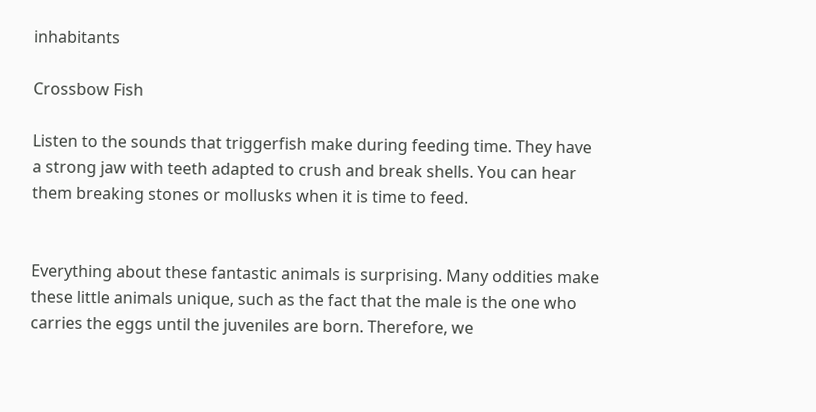inhabitants

Crossbow Fish

Listen to the sounds that triggerfish make during feeding time. They have a strong jaw with teeth adapted to crush and break shells. You can hear them breaking stones or mollusks when it is time to feed.


Everything about these fantastic animals is surprising. Many oddities make these little animals unique, such as the fact that the male is the one who carries the eggs until the juveniles are born. Therefore, we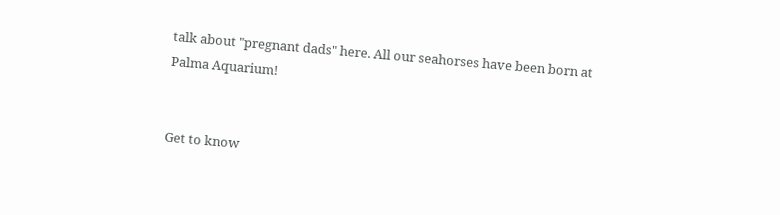talk about "pregnant dads" here. All our seahorses have been born at Palma Aquarium!


Get to know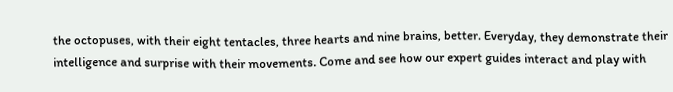the octopuses, with their eight tentacles, three hearts and nine brains, better. Everyday, they demonstrate their intelligence and surprise with their movements. Come and see how our expert guides interact and play with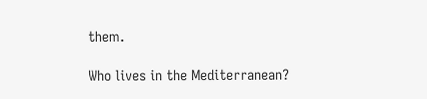them.

Who lives in the Mediterranean?